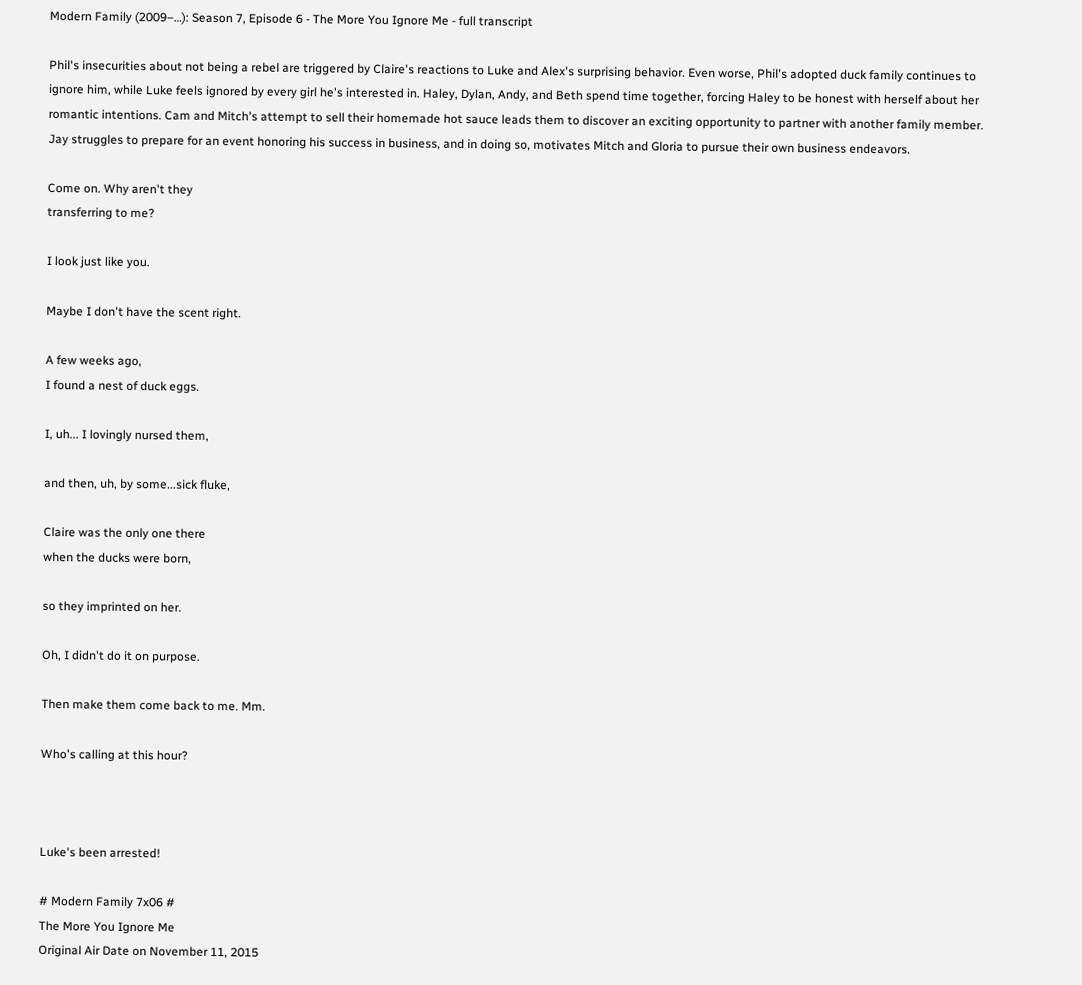Modern Family (2009–…): Season 7, Episode 6 - The More You Ignore Me - full transcript

Phil's insecurities about not being a rebel are triggered by Claire's reactions to Luke and Alex's surprising behavior. Even worse, Phil's adopted duck family continues to ignore him, while Luke feels ignored by every girl he's interested in. Haley, Dylan, Andy, and Beth spend time together, forcing Haley to be honest with herself about her romantic intentions. Cam and Mitch's attempt to sell their homemade hot sauce leads them to discover an exciting opportunity to partner with another family member. Jay struggles to prepare for an event honoring his success in business, and in doing so, motivates Mitch and Gloria to pursue their own business endeavors.

Come on. Why aren't they
transferring to me?

I look just like you.

Maybe I don't have the scent right.

A few weeks ago,
I found a nest of duck eggs.

I, uh... I lovingly nursed them,

and then, uh, by some...sick fluke,

Claire was the only one there
when the ducks were born,

so they imprinted on her.

Oh, I didn't do it on purpose.

Then make them come back to me. Mm.

Who's calling at this hour?



Luke's been arrested!

# Modern Family 7x06 #
The More You Ignore Me
Original Air Date on November 11, 2015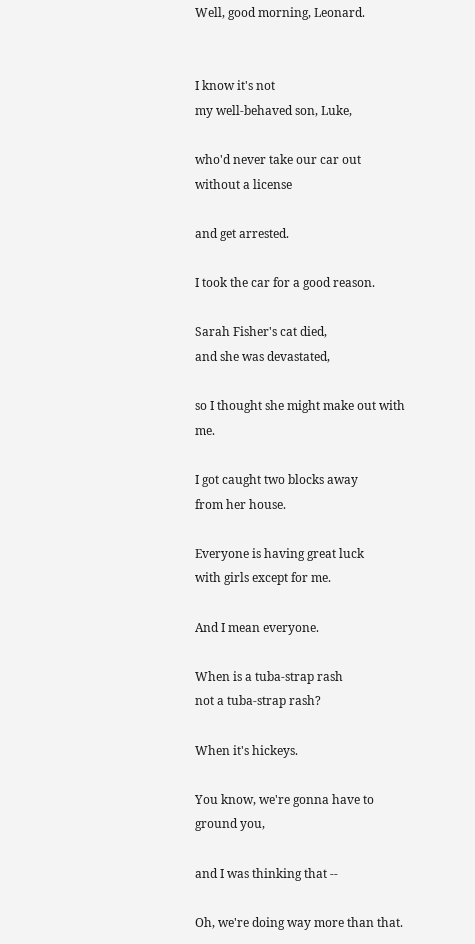Well, good morning, Leonard.


I know it's not
my well-behaved son, Luke,

who'd never take our car out
without a license

and get arrested.

I took the car for a good reason.

Sarah Fisher's cat died,
and she was devastated,

so I thought she might make out with me.

I got caught two blocks away
from her house.

Everyone is having great luck
with girls except for me.

And I mean everyone.

When is a tuba-strap rash
not a tuba-strap rash?

When it's hickeys.

You know, we're gonna have to
ground you,

and I was thinking that --

Oh, we're doing way more than that.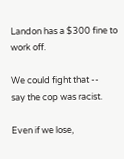Landon has a $300 fine to work off.

We could fight that --
say the cop was racist.

Even if we lose,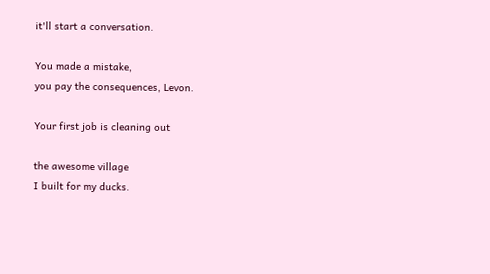it'll start a conversation.

You made a mistake,
you pay the consequences, Levon.

Your first job is cleaning out

the awesome village
I built for my ducks.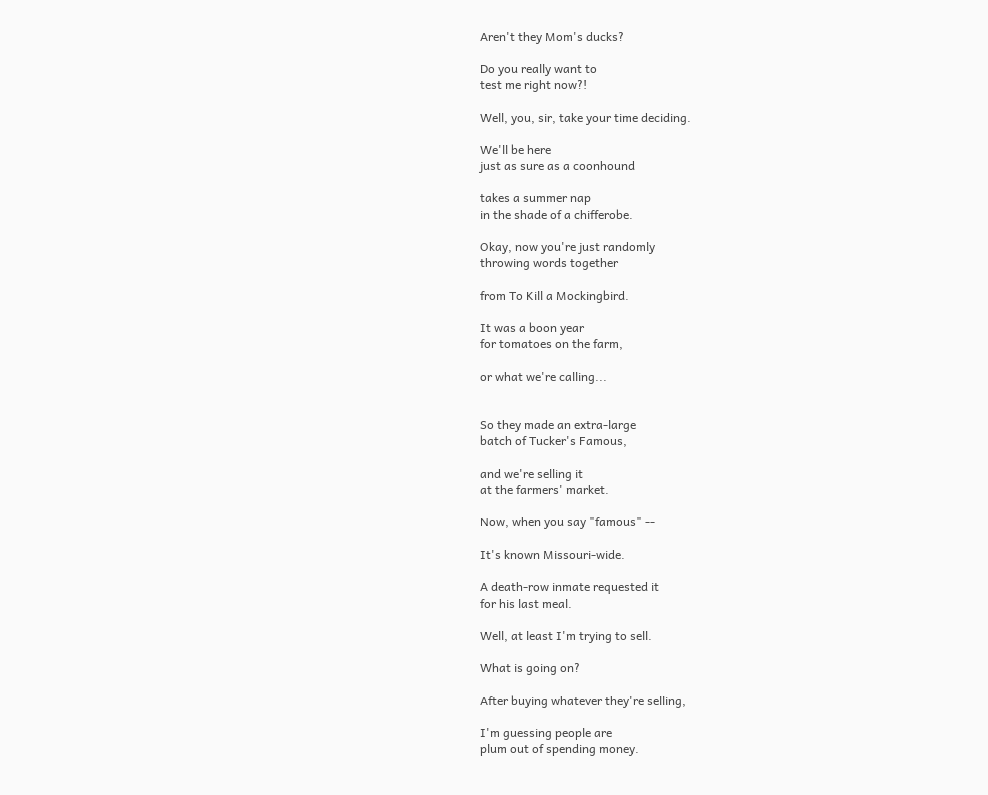Aren't they Mom's ducks?

Do you really want to
test me right now?!

Well, you, sir, take your time deciding.

We'll be here
just as sure as a coonhound

takes a summer nap
in the shade of a chifferobe.

Okay, now you're just randomly
throwing words together

from To Kill a Mockingbird.

It was a boon year
for tomatoes on the farm,

or what we're calling...


So they made an extra-large
batch of Tucker's Famous,

and we're selling it
at the farmers' market.

Now, when you say "famous" --

It's known Missouri-wide.

A death-row inmate requested it
for his last meal.

Well, at least I'm trying to sell.

What is going on?

After buying whatever they're selling,

I'm guessing people are
plum out of spending money.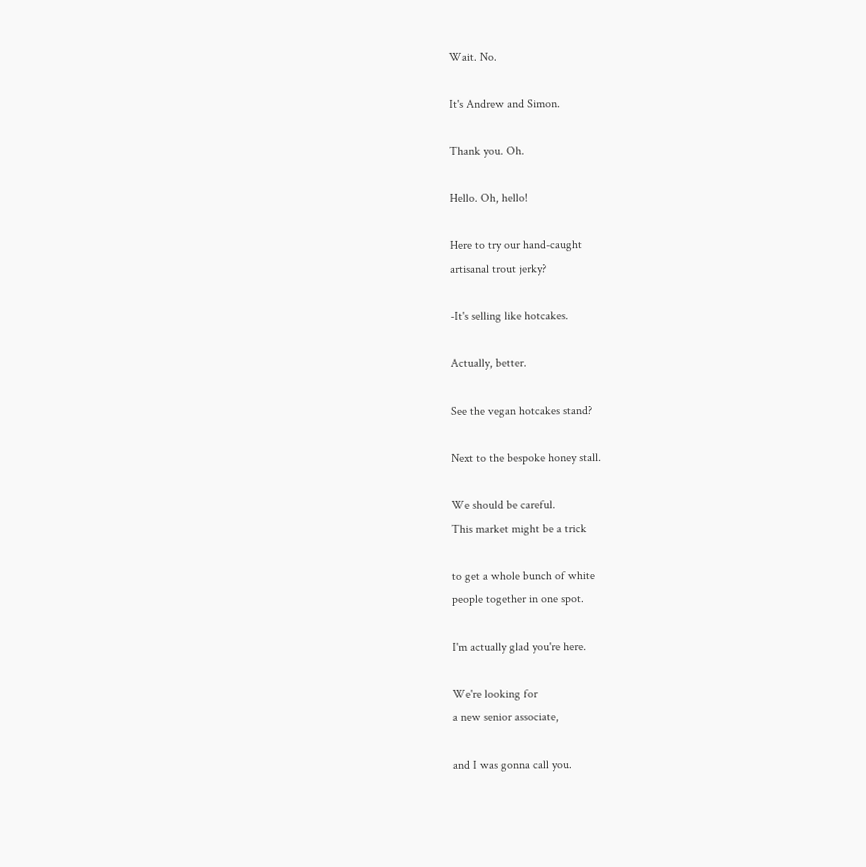Wait. No.

It's Andrew and Simon.

Thank you. Oh.

Hello. Oh, hello!

Here to try our hand-caught
artisanal trout jerky?

-It's selling like hotcakes.

Actually, better.

See the vegan hotcakes stand?

Next to the bespoke honey stall.

We should be careful.
This market might be a trick

to get a whole bunch of white
people together in one spot.

I'm actually glad you're here.

We're looking for
a new senior associate,

and I was gonna call you.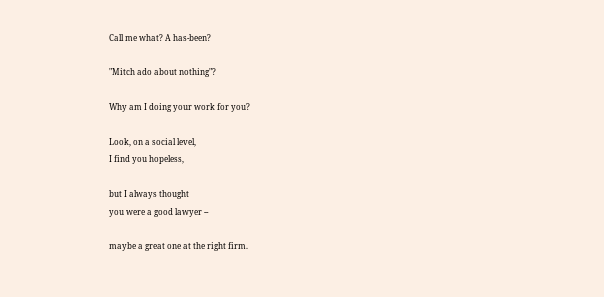Call me what? A has-been?

"Mitch ado about nothing"?

Why am I doing your work for you?

Look, on a social level,
I find you hopeless,

but I always thought
you were a good lawyer --

maybe a great one at the right firm.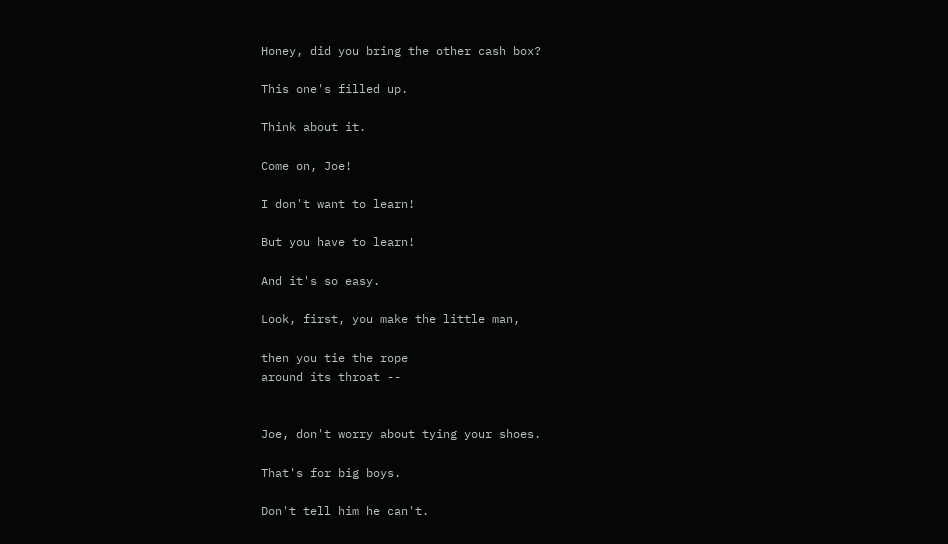Honey, did you bring the other cash box?

This one's filled up.

Think about it.

Come on, Joe!

I don't want to learn!

But you have to learn!

And it's so easy.

Look, first, you make the little man,

then you tie the rope
around its throat --


Joe, don't worry about tying your shoes.

That's for big boys.

Don't tell him he can't.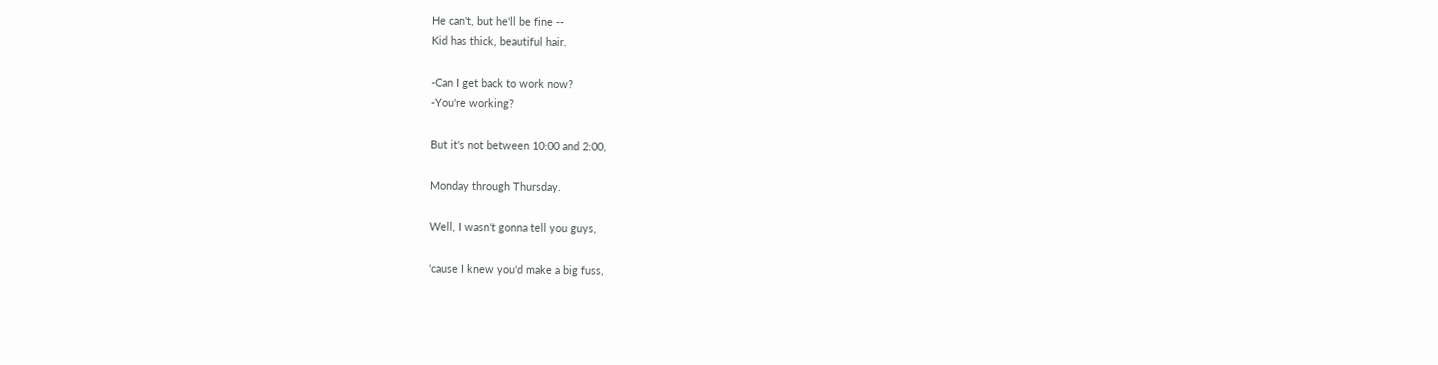He can't, but he'll be fine --
Kid has thick, beautiful hair.

-Can I get back to work now?
-You're working?

But it's not between 10:00 and 2:00,

Monday through Thursday.

Well, I wasn't gonna tell you guys,

'cause I knew you'd make a big fuss,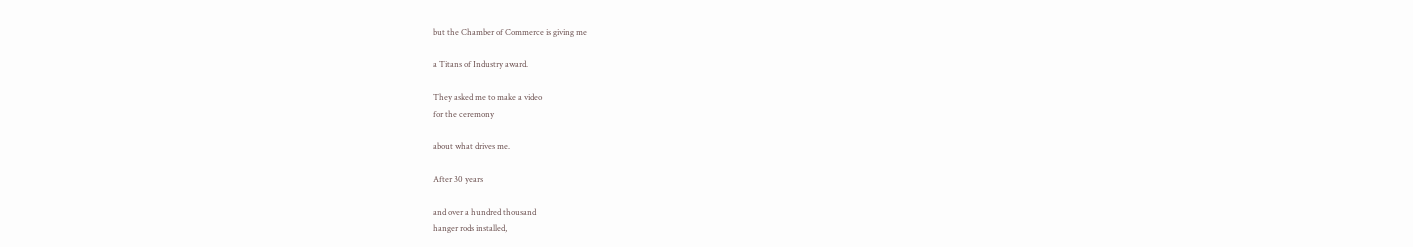but the Chamber of Commerce is giving me

a Titans of Industry award.

They asked me to make a video
for the ceremony

about what drives me.

After 30 years

and over a hundred thousand
hanger rods installed,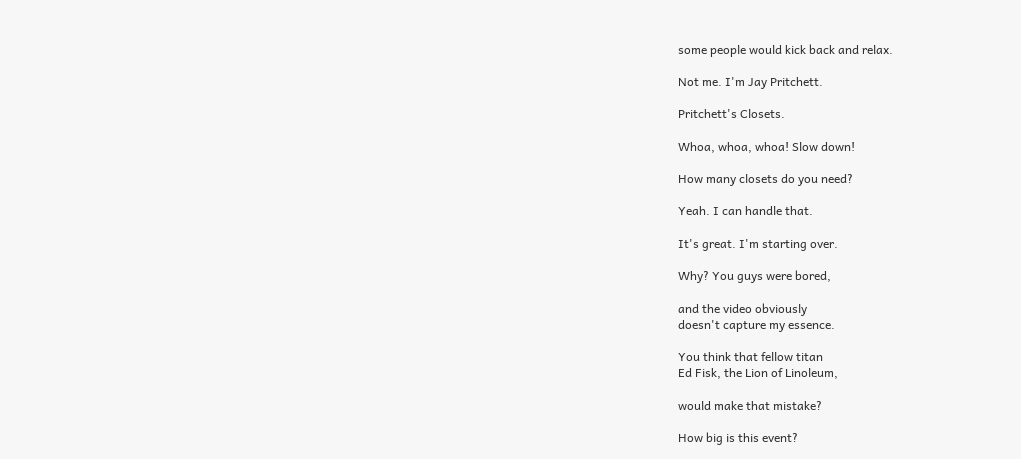some people would kick back and relax.

Not me. I'm Jay Pritchett.

Pritchett's Closets.

Whoa, whoa, whoa! Slow down!

How many closets do you need?

Yeah. I can handle that.

It's great. I'm starting over.

Why? You guys were bored,

and the video obviously
doesn't capture my essence.

You think that fellow titan
Ed Fisk, the Lion of Linoleum,

would make that mistake?

How big is this event?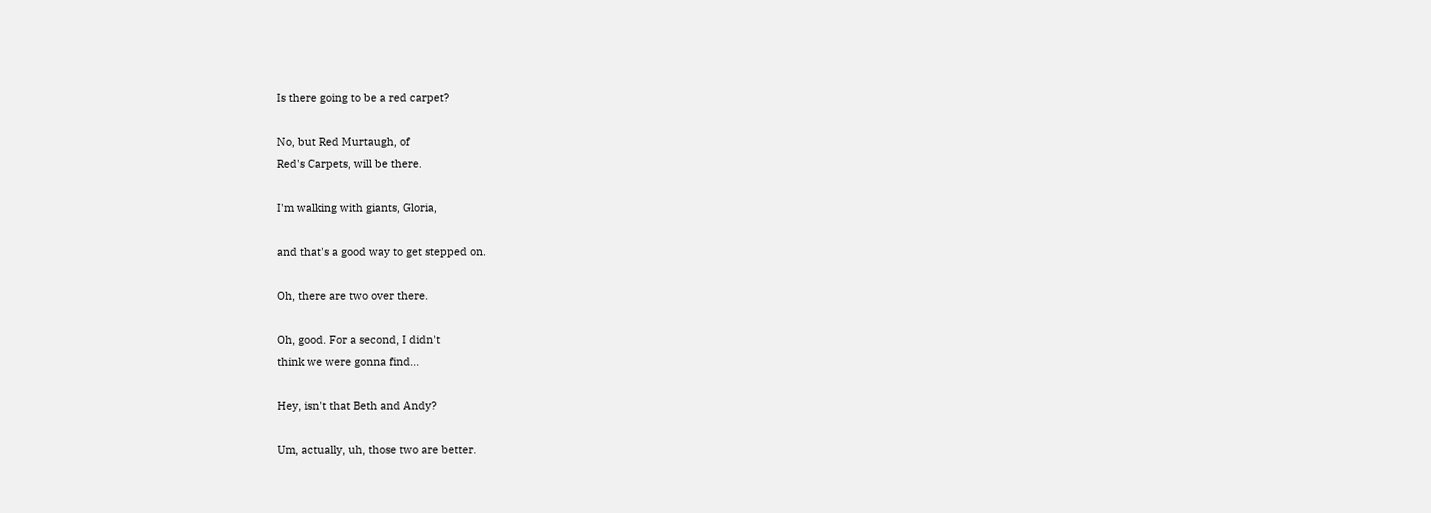Is there going to be a red carpet?

No, but Red Murtaugh, of
Red's Carpets, will be there.

I'm walking with giants, Gloria,

and that's a good way to get stepped on.

Oh, there are two over there.

Oh, good. For a second, I didn't
think we were gonna find...

Hey, isn't that Beth and Andy?

Um, actually, uh, those two are better.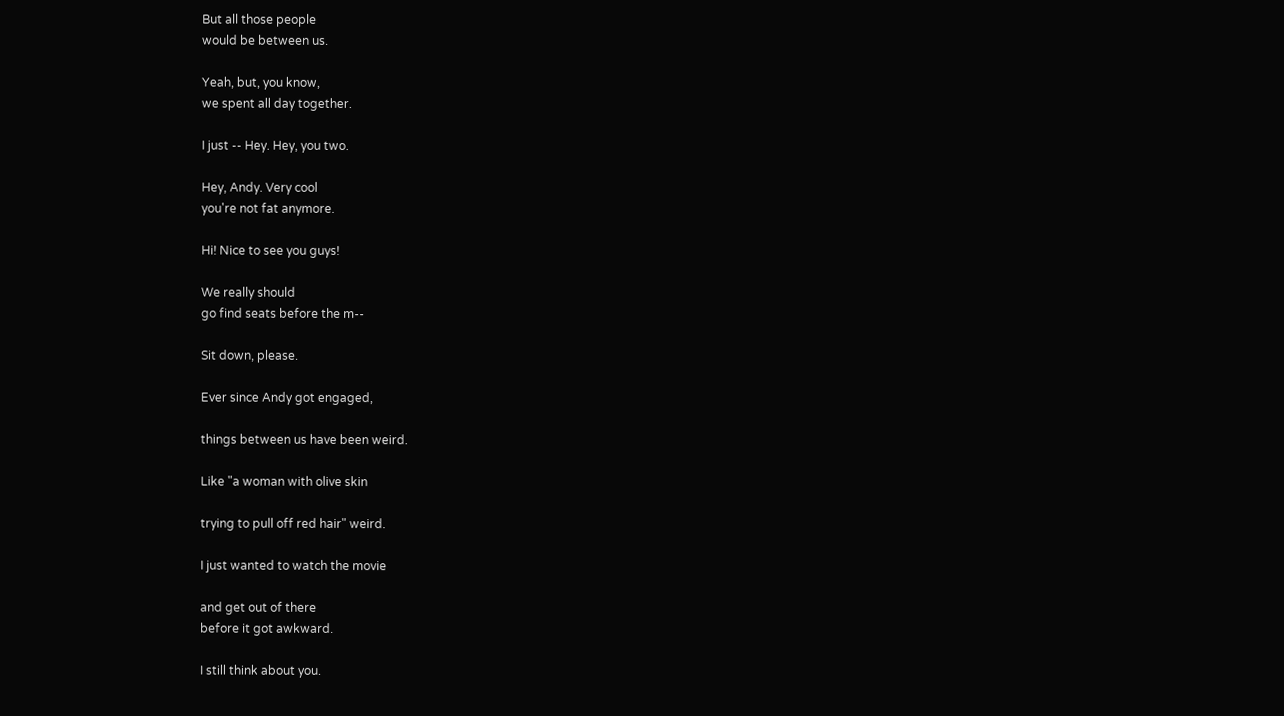But all those people
would be between us.

Yeah, but, you know,
we spent all day together.

I just -- Hey. Hey, you two.

Hey, Andy. Very cool
you're not fat anymore.

Hi! Nice to see you guys!

We really should
go find seats before the m--

Sit down, please.

Ever since Andy got engaged,

things between us have been weird.

Like "a woman with olive skin

trying to pull off red hair" weird.

I just wanted to watch the movie

and get out of there
before it got awkward.

I still think about you.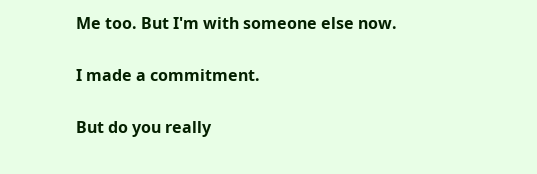Me too. But I'm with someone else now.

I made a commitment.

But do you really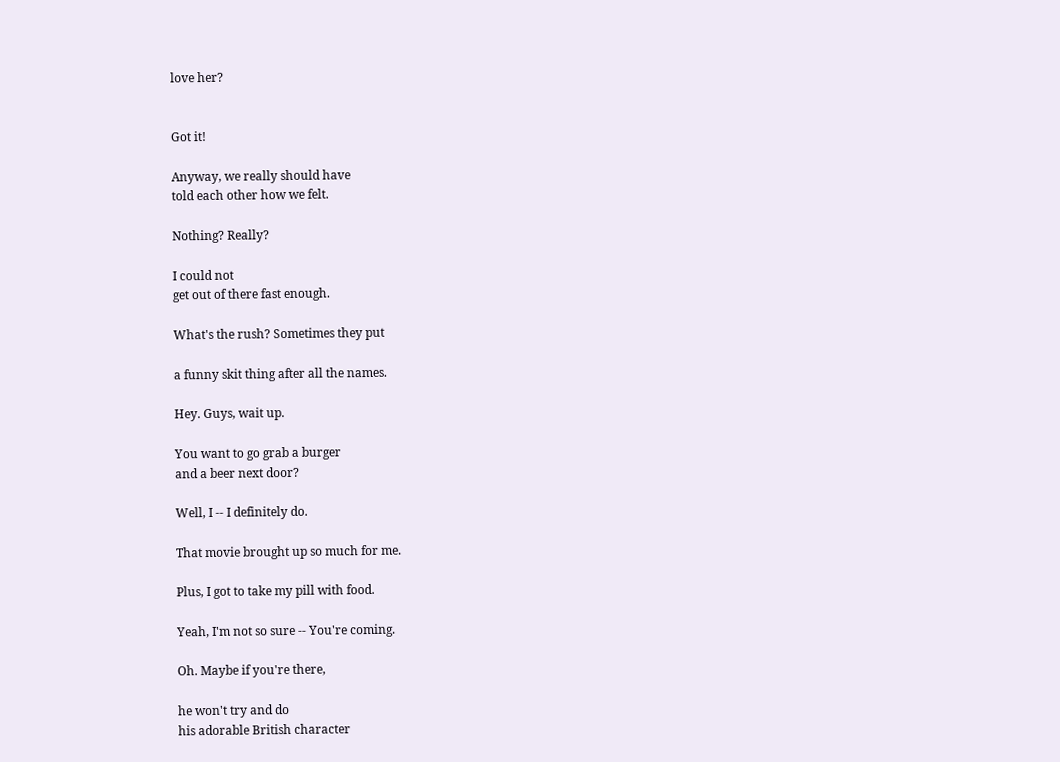love her?


Got it!

Anyway, we really should have
told each other how we felt.

Nothing? Really?

I could not
get out of there fast enough.

What's the rush? Sometimes they put

a funny skit thing after all the names.

Hey. Guys, wait up.

You want to go grab a burger
and a beer next door?

Well, I -- I definitely do.

That movie brought up so much for me.

Plus, I got to take my pill with food.

Yeah, I'm not so sure -- You're coming.

Oh. Maybe if you're there,

he won't try and do
his adorable British character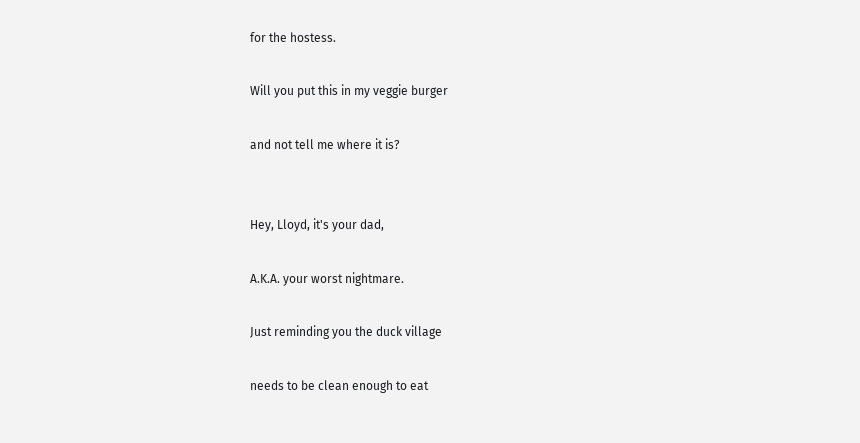for the hostess.

Will you put this in my veggie burger

and not tell me where it is?


Hey, Lloyd, it's your dad,

A.K.A. your worst nightmare.

Just reminding you the duck village

needs to be clean enough to eat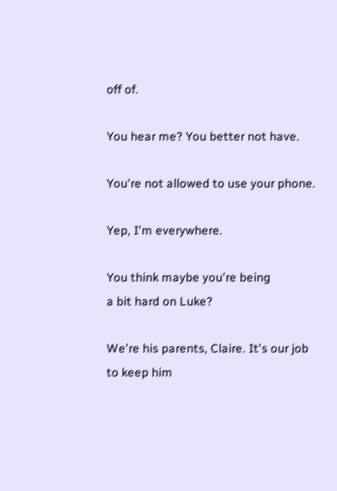off of.

You hear me? You better not have.

You're not allowed to use your phone.

Yep, I'm everywhere.

You think maybe you're being
a bit hard on Luke?

We're his parents, Claire. It's our job
to keep him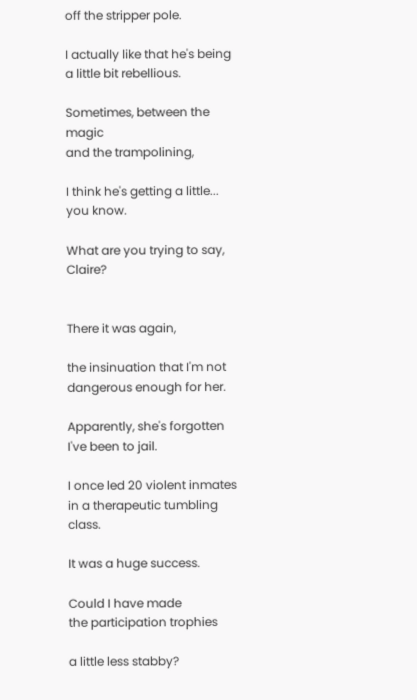off the stripper pole.

I actually like that he's being
a little bit rebellious.

Sometimes, between the magic
and the trampolining,

I think he's getting a little...
you know.

What are you trying to say, Claire?


There it was again,

the insinuation that I'm not
dangerous enough for her.

Apparently, she's forgotten
I've been to jail.

I once led 20 violent inmates
in a therapeutic tumbling class.

It was a huge success.

Could I have made
the participation trophies

a little less stabby?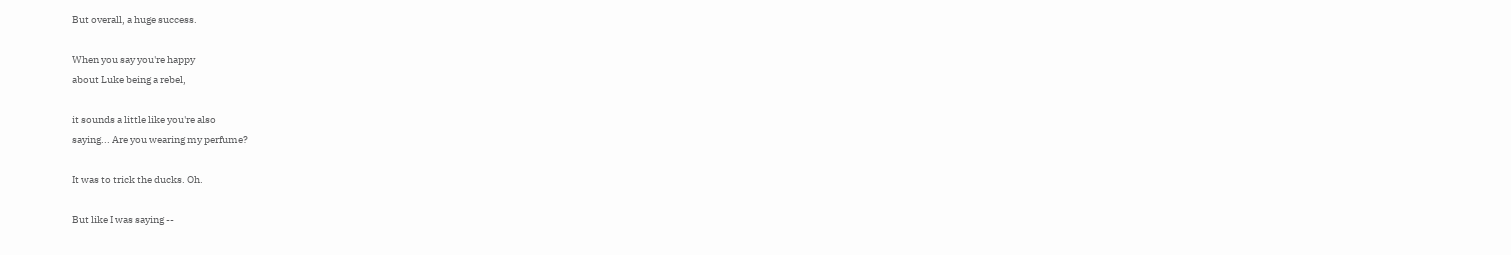But overall, a huge success.

When you say you're happy
about Luke being a rebel,

it sounds a little like you're also
saying... Are you wearing my perfume?

It was to trick the ducks. Oh.

But like I was saying --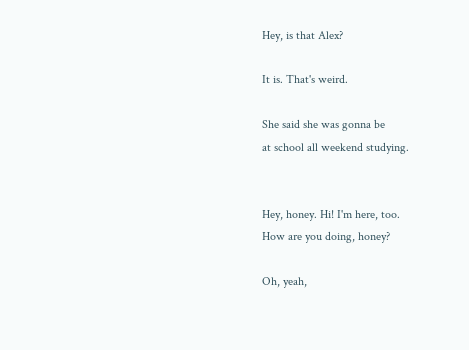Hey, is that Alex?

It is. That's weird.

She said she was gonna be
at school all weekend studying.


Hey, honey. Hi! I'm here, too.
How are you doing, honey?

Oh, yeah,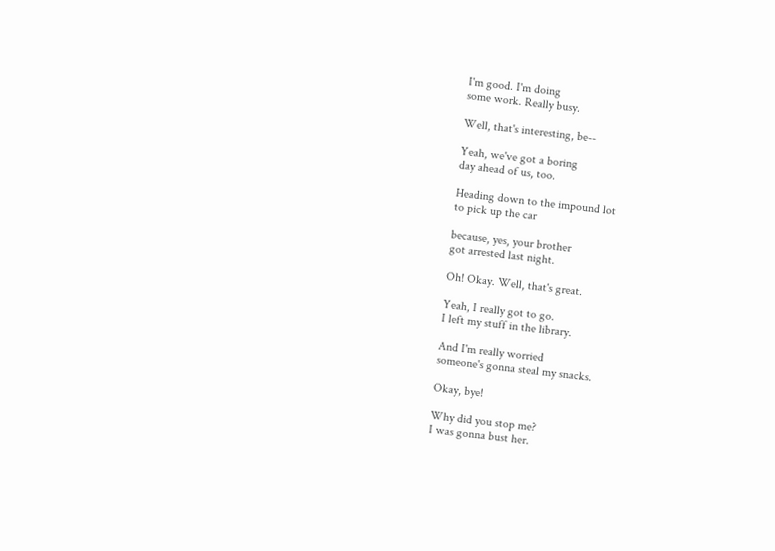I'm good. I'm doing
some work. Really busy.

Well, that's interesting, be--

Yeah, we've got a boring
day ahead of us, too.

Heading down to the impound lot
to pick up the car

because, yes, your brother
got arrested last night.

Oh! Okay. Well, that's great.

Yeah, I really got to go.
I left my stuff in the library.

And I'm really worried
someone's gonna steal my snacks.

Okay, bye!

Why did you stop me?
I was gonna bust her.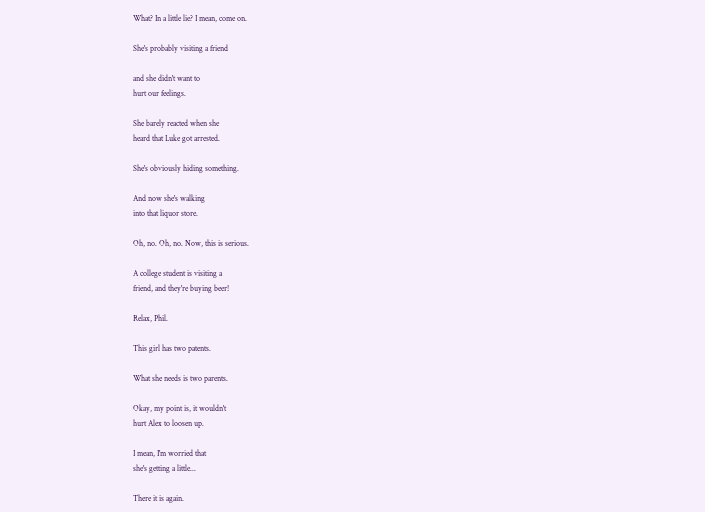What? In a little lie? I mean, come on.

She's probably visiting a friend

and she didn't want to
hurt our feelings.

She barely reacted when she
heard that Luke got arrested.

She's obviously hiding something.

And now she's walking
into that liquor store.

Oh, no. Oh, no. Now, this is serious.

A college student is visiting a
friend, and they're buying beer!

Relax, Phil.

This girl has two patents.

What she needs is two parents.

Okay, my point is, it wouldn't
hurt Alex to loosen up.

I mean, I'm worried that
she's getting a little...

There it is again.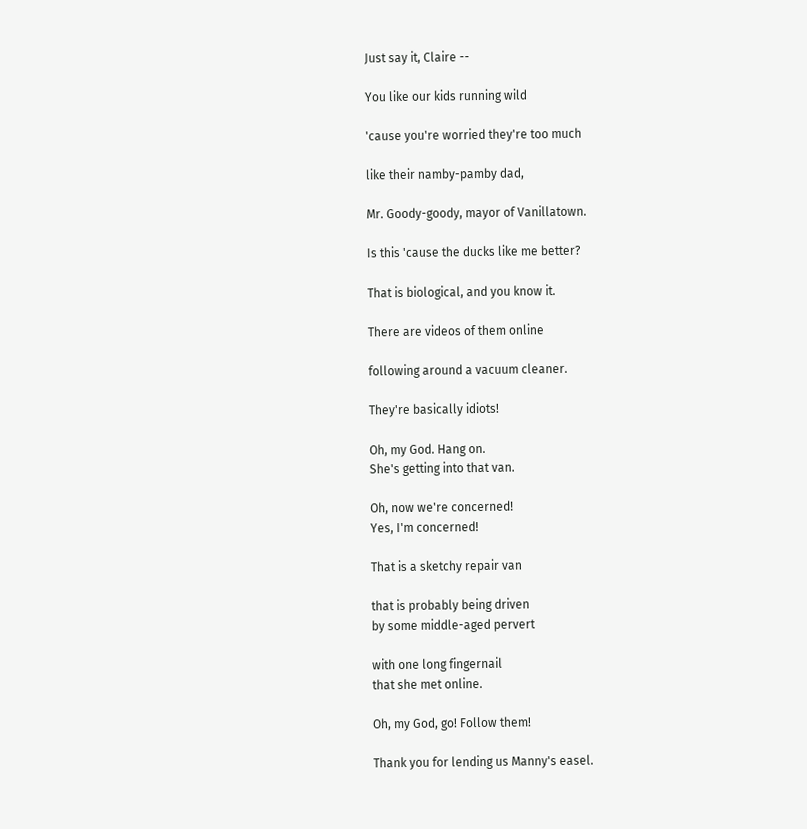Just say it, Claire --

You like our kids running wild

'cause you're worried they're too much

like their namby-pamby dad,

Mr. Goody-goody, mayor of Vanillatown.

Is this 'cause the ducks like me better?

That is biological, and you know it.

There are videos of them online

following around a vacuum cleaner.

They're basically idiots!

Oh, my God. Hang on.
She's getting into that van.

Oh, now we're concerned!
Yes, I'm concerned!

That is a sketchy repair van

that is probably being driven
by some middle-aged pervert

with one long fingernail
that she met online.

Oh, my God, go! Follow them!

Thank you for lending us Manny's easel.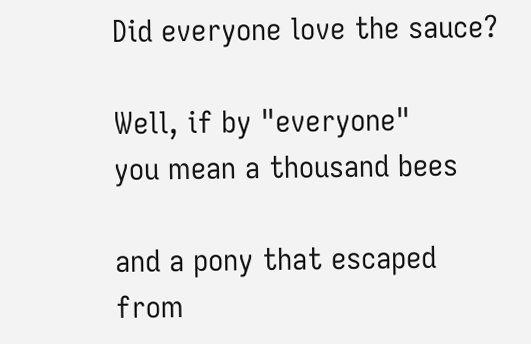Did everyone love the sauce?

Well, if by "everyone"
you mean a thousand bees

and a pony that escaped
from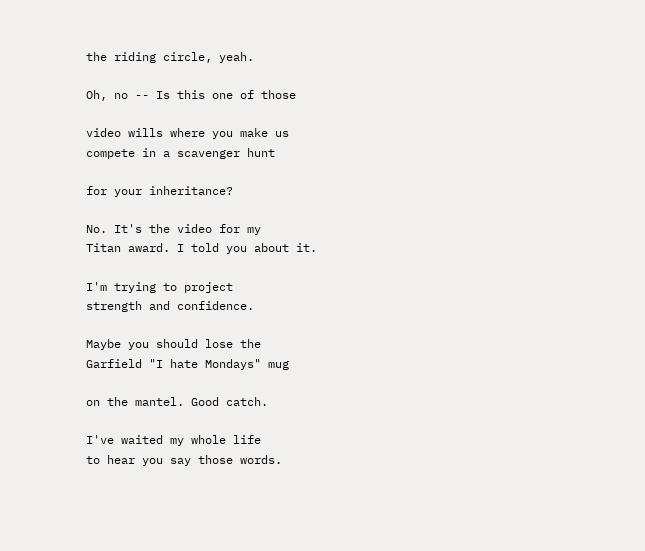the riding circle, yeah.

Oh, no -- Is this one of those

video wills where you make us
compete in a scavenger hunt

for your inheritance?

No. It's the video for my
Titan award. I told you about it.

I'm trying to project
strength and confidence.

Maybe you should lose the
Garfield "I hate Mondays" mug

on the mantel. Good catch.

I've waited my whole life
to hear you say those words.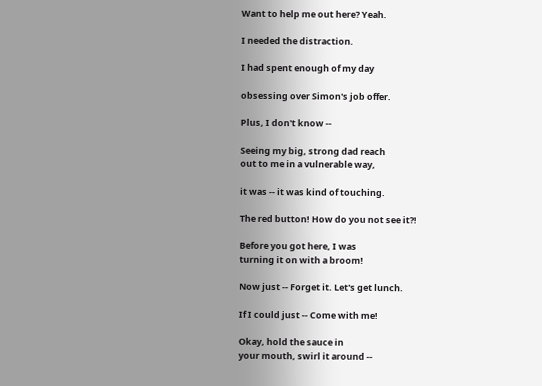Want to help me out here? Yeah.

I needed the distraction.

I had spent enough of my day

obsessing over Simon's job offer.

Plus, I don't know --

Seeing my big, strong dad reach
out to me in a vulnerable way,

it was -- it was kind of touching.

The red button! How do you not see it?!

Before you got here, I was
turning it on with a broom!

Now just -- Forget it. Let's get lunch.

If I could just -- Come with me!

Okay, hold the sauce in
your mouth, swirl it around --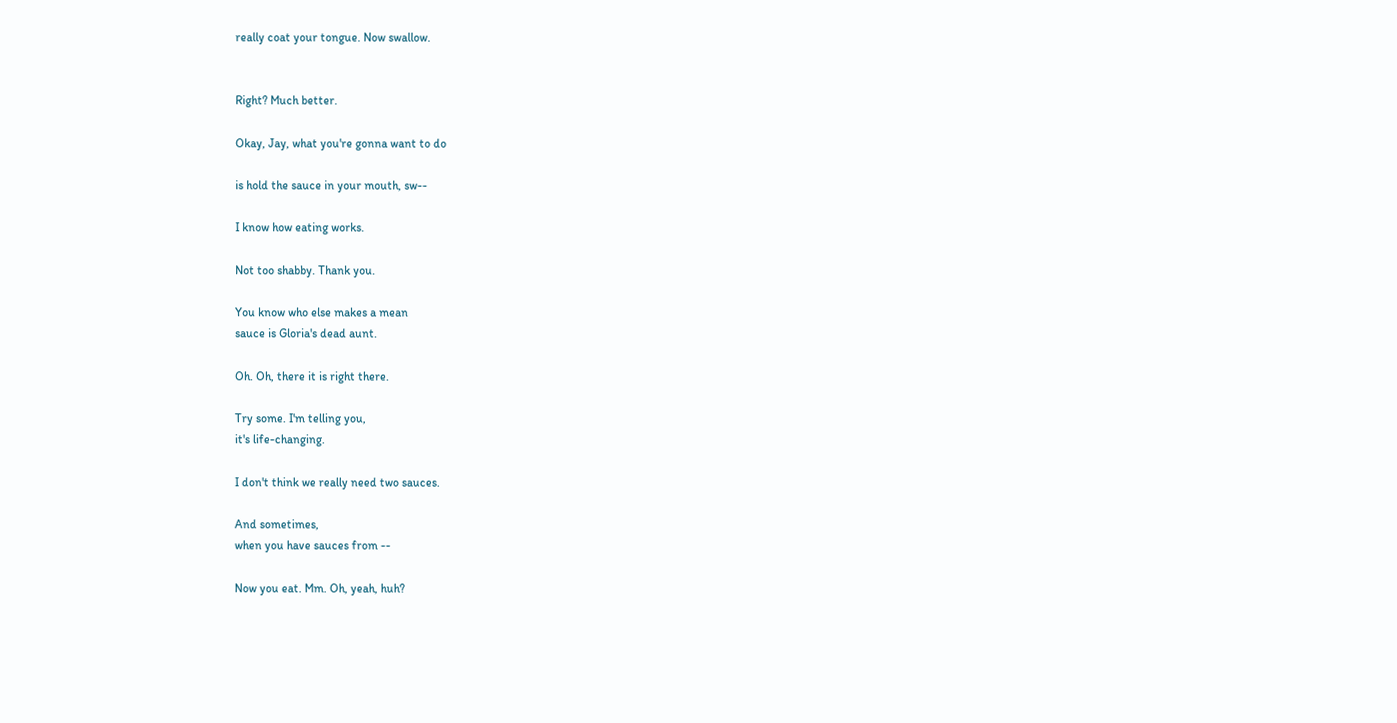really coat your tongue. Now swallow.


Right? Much better.

Okay, Jay, what you're gonna want to do

is hold the sauce in your mouth, sw--

I know how eating works.

Not too shabby. Thank you.

You know who else makes a mean
sauce is Gloria's dead aunt.

Oh. Oh, there it is right there.

Try some. I'm telling you,
it's life-changing.

I don't think we really need two sauces.

And sometimes,
when you have sauces from --

Now you eat. Mm. Oh, yeah, huh?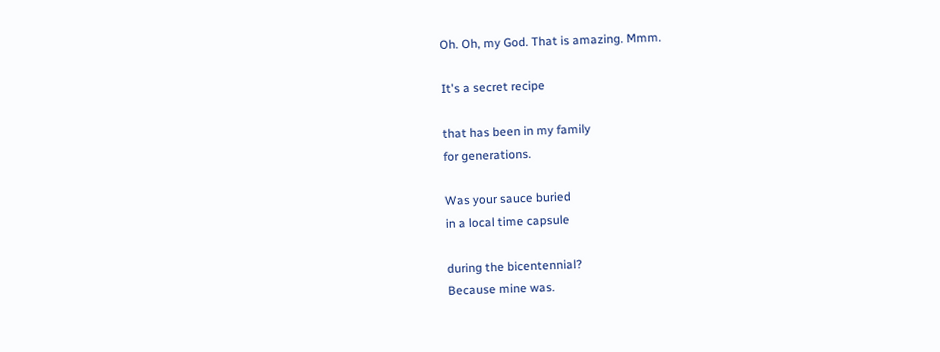Oh. Oh, my God. That is amazing. Mmm.

It's a secret recipe

that has been in my family
for generations.

Was your sauce buried
in a local time capsule

during the bicentennial?
Because mine was.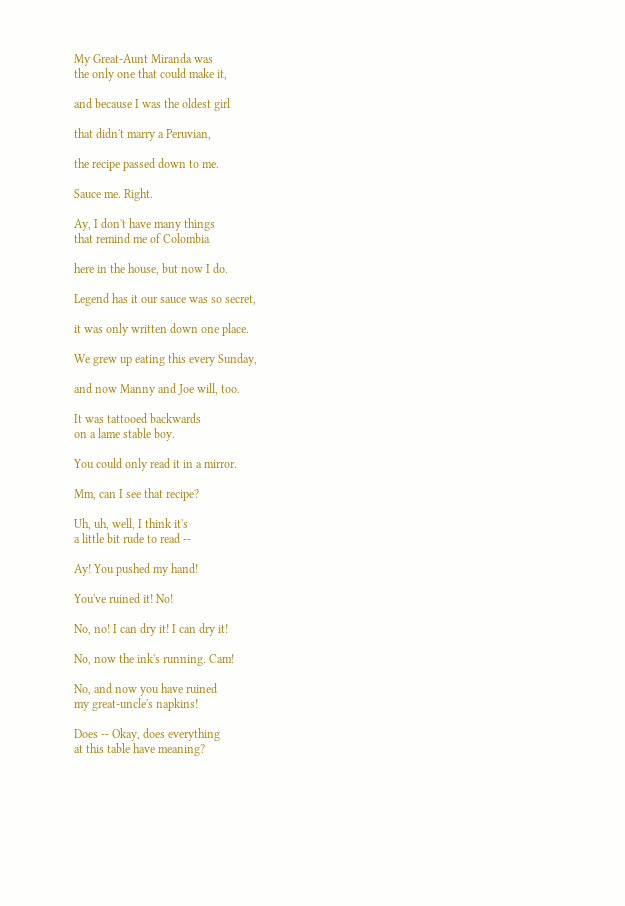My Great-Aunt Miranda was
the only one that could make it,

and because I was the oldest girl

that didn't marry a Peruvian,

the recipe passed down to me.

Sauce me. Right.

Ay, I don't have many things
that remind me of Colombia

here in the house, but now I do.

Legend has it our sauce was so secret,

it was only written down one place.

We grew up eating this every Sunday,

and now Manny and Joe will, too.

It was tattooed backwards
on a lame stable boy.

You could only read it in a mirror.

Mm, can I see that recipe?

Uh, uh, well, I think it's
a little bit rude to read --

Ay! You pushed my hand!

You've ruined it! No!

No, no! I can dry it! I can dry it!

No, now the ink's running. Cam!

No, and now you have ruined
my great-uncle's napkins!

Does -- Okay, does everything
at this table have meaning?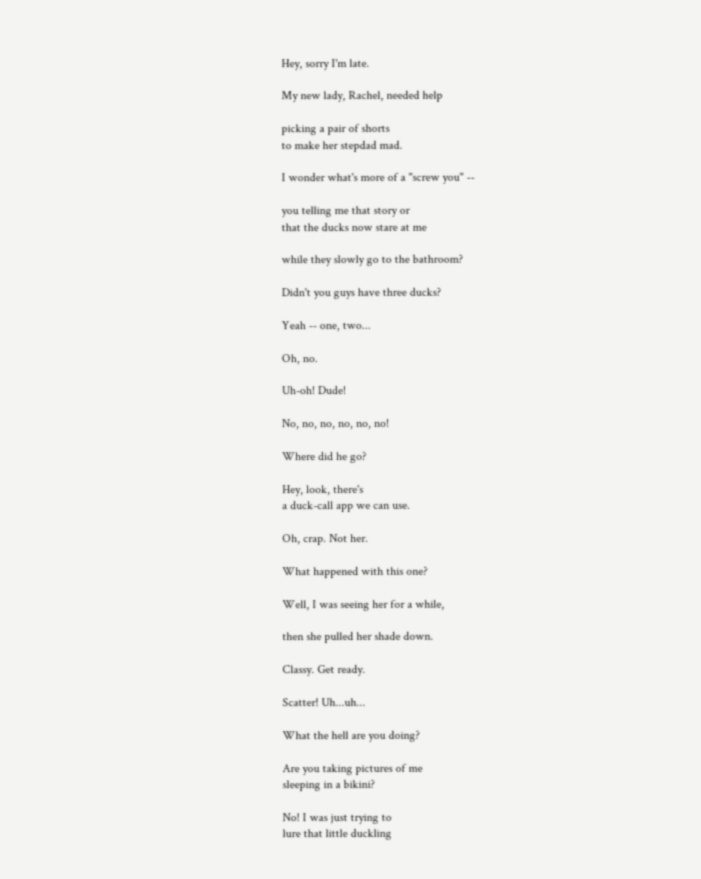Hey, sorry I'm late.

My new lady, Rachel, needed help

picking a pair of shorts
to make her stepdad mad.

I wonder what's more of a "screw you" --

you telling me that story or
that the ducks now stare at me

while they slowly go to the bathroom?

Didn't you guys have three ducks?

Yeah -- one, two...

Oh, no.

Uh-oh! Dude!

No, no, no, no, no, no!

Where did he go?

Hey, look, there's
a duck-call app we can use.

Oh, crap. Not her.

What happened with this one?

Well, I was seeing her for a while,

then she pulled her shade down.

Classy. Get ready.

Scatter! Uh...uh...

What the hell are you doing?

Are you taking pictures of me
sleeping in a bikini?

No! I was just trying to
lure that little duckling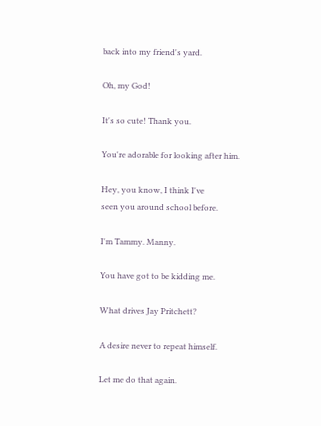back into my friend's yard.

Oh, my God!

It's so cute! Thank you.

You're adorable for looking after him.

Hey, you know, I think I've
seen you around school before.

I'm Tammy. Manny.

You have got to be kidding me.

What drives Jay Pritchett?

A desire never to repeat himself.

Let me do that again.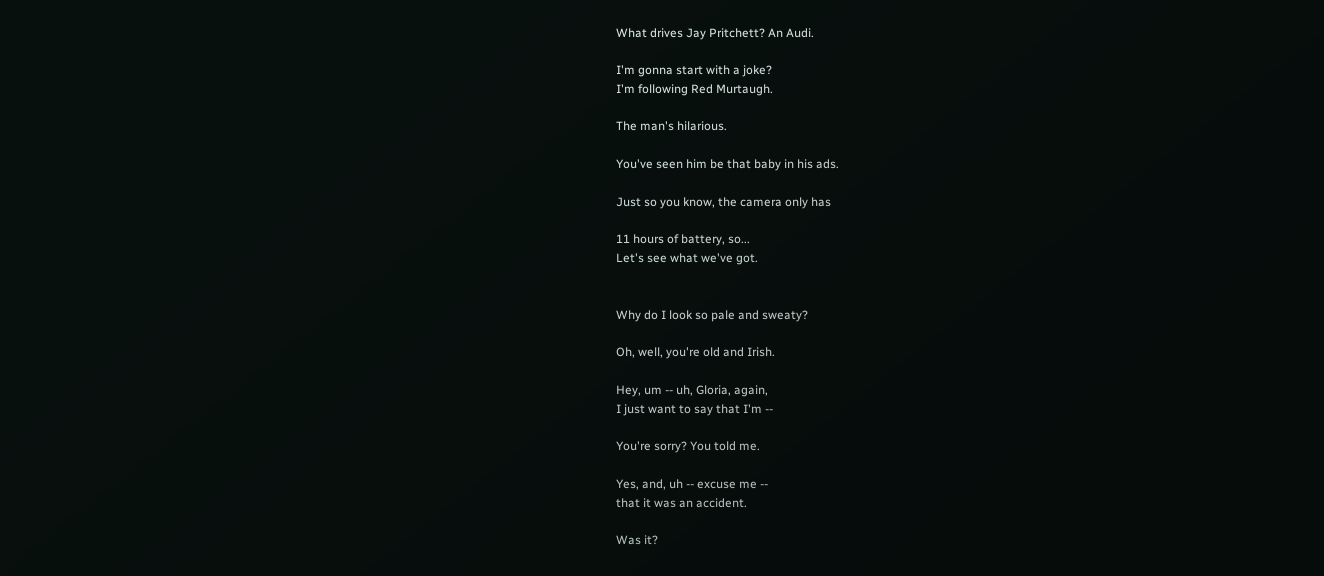What drives Jay Pritchett? An Audi.

I'm gonna start with a joke?
I'm following Red Murtaugh.

The man's hilarious.

You've seen him be that baby in his ads.

Just so you know, the camera only has

11 hours of battery, so...
Let's see what we've got.


Why do I look so pale and sweaty?

Oh, well, you're old and Irish.

Hey, um -- uh, Gloria, again,
I just want to say that I'm --

You're sorry? You told me.

Yes, and, uh -- excuse me --
that it was an accident.

Was it?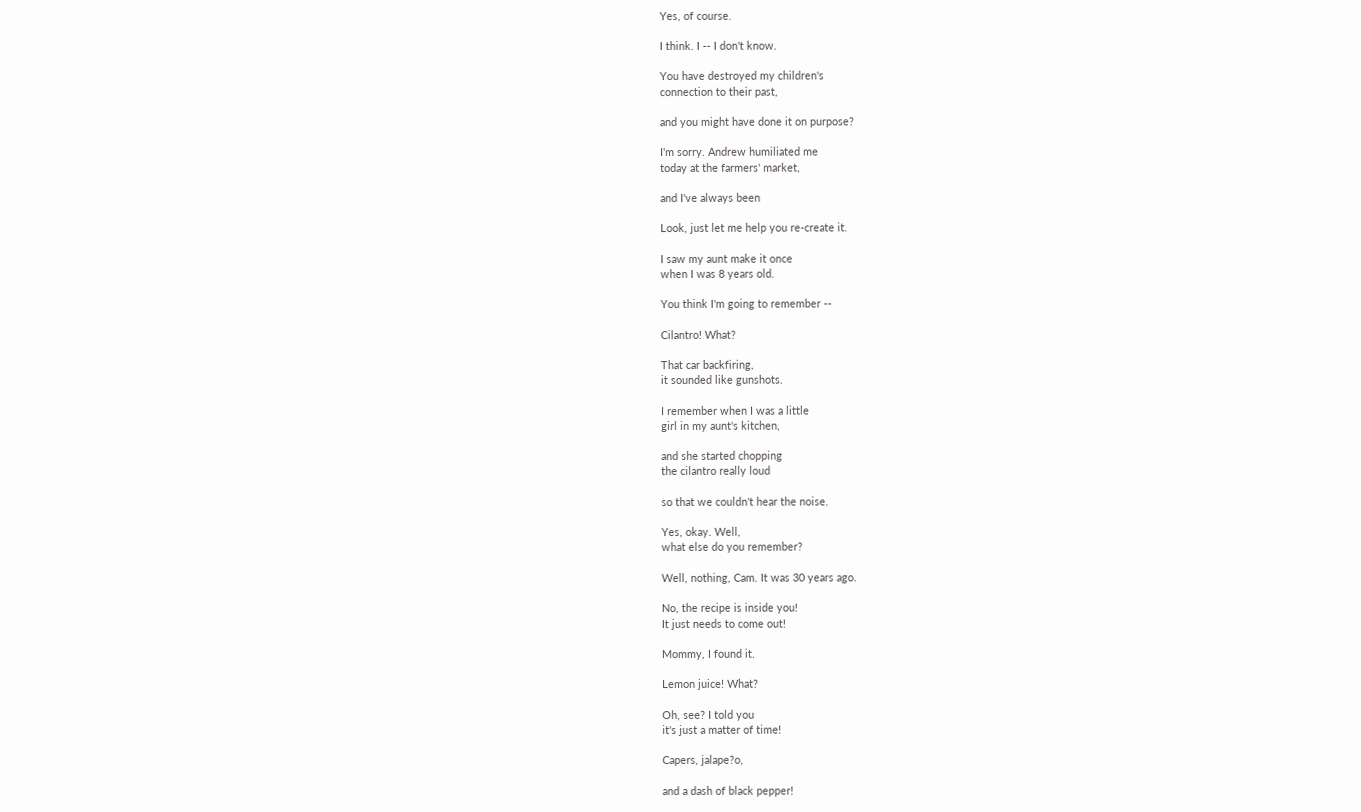Yes, of course.

I think. I -- I don't know.

You have destroyed my children's
connection to their past,

and you might have done it on purpose?

I'm sorry. Andrew humiliated me
today at the farmers' market,

and I've always been

Look, just let me help you re-create it.

I saw my aunt make it once
when I was 8 years old.

You think I'm going to remember --

Cilantro! What?

That car backfiring,
it sounded like gunshots.

I remember when I was a little
girl in my aunt's kitchen,

and she started chopping
the cilantro really loud

so that we couldn't hear the noise.

Yes, okay. Well,
what else do you remember?

Well, nothing, Cam. It was 30 years ago.

No, the recipe is inside you!
It just needs to come out!

Mommy, I found it.

Lemon juice! What?

Oh, see? I told you
it's just a matter of time!

Capers, jalape?o,

and a dash of black pepper!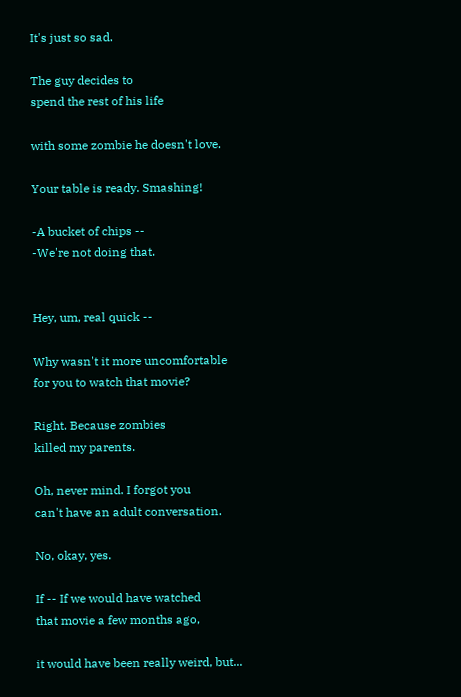It's just so sad.

The guy decides to
spend the rest of his life

with some zombie he doesn't love.

Your table is ready. Smashing!

-A bucket of chips --
-We're not doing that.


Hey, um, real quick --

Why wasn't it more uncomfortable
for you to watch that movie?

Right. Because zombies
killed my parents.

Oh, never mind. I forgot you
can't have an adult conversation.

No, okay, yes.

If -- If we would have watched
that movie a few months ago,

it would have been really weird, but...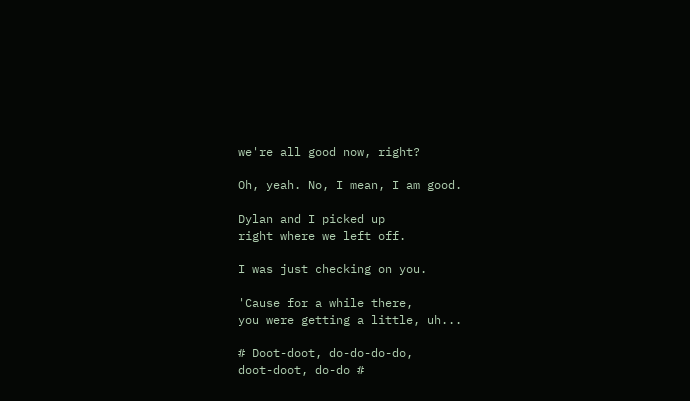we're all good now, right?

Oh, yeah. No, I mean, I am good.

Dylan and I picked up
right where we left off.

I was just checking on you.

'Cause for a while there,
you were getting a little, uh...

# Doot-doot, do-do-do-do,
doot-doot, do-do #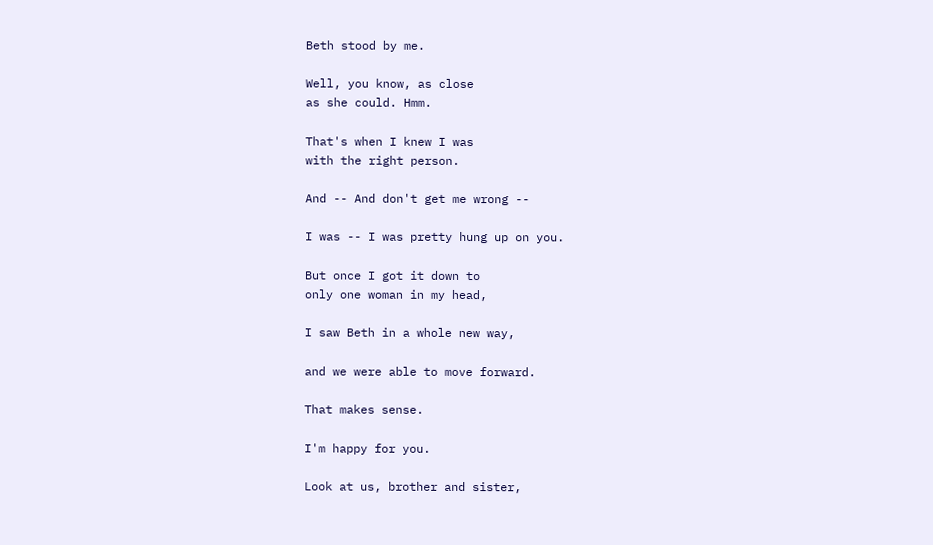Beth stood by me.

Well, you know, as close
as she could. Hmm.

That's when I knew I was
with the right person.

And -- And don't get me wrong --

I was -- I was pretty hung up on you.

But once I got it down to
only one woman in my head,

I saw Beth in a whole new way,

and we were able to move forward.

That makes sense.

I'm happy for you.

Look at us, brother and sister,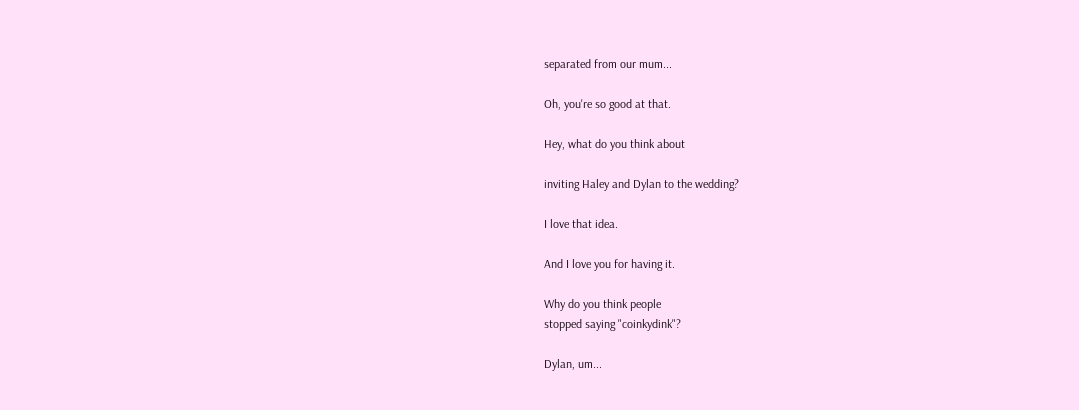separated from our mum...

Oh, you're so good at that.

Hey, what do you think about

inviting Haley and Dylan to the wedding?

I love that idea.

And I love you for having it.

Why do you think people
stopped saying "coinkydink"?

Dylan, um...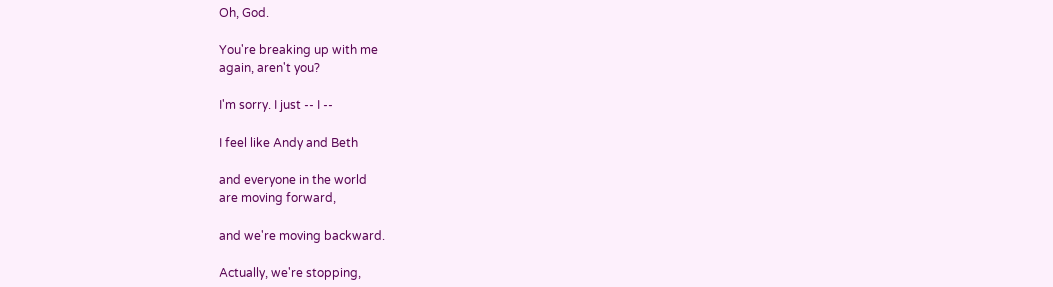Oh, God.

You're breaking up with me
again, aren't you?

I'm sorry. I just -- I --

I feel like Andy and Beth

and everyone in the world
are moving forward,

and we're moving backward.

Actually, we're stopping,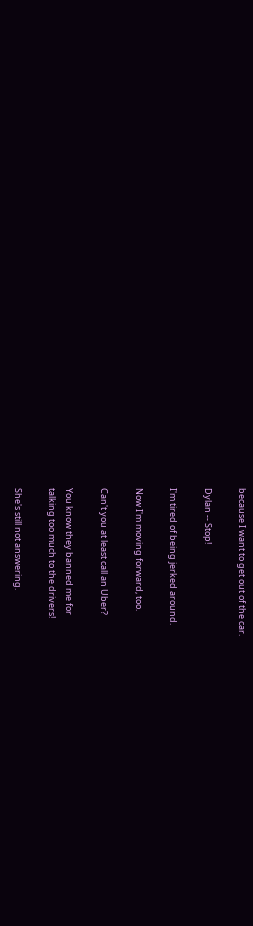because I want to get out of the car.

Dylan -- Stop!

I'm tired of being jerked around.

Now I'm moving forward, too.

Can't you at least call an Uber?

You know they banned me for
talking too much to the drivers!

She's still not answering.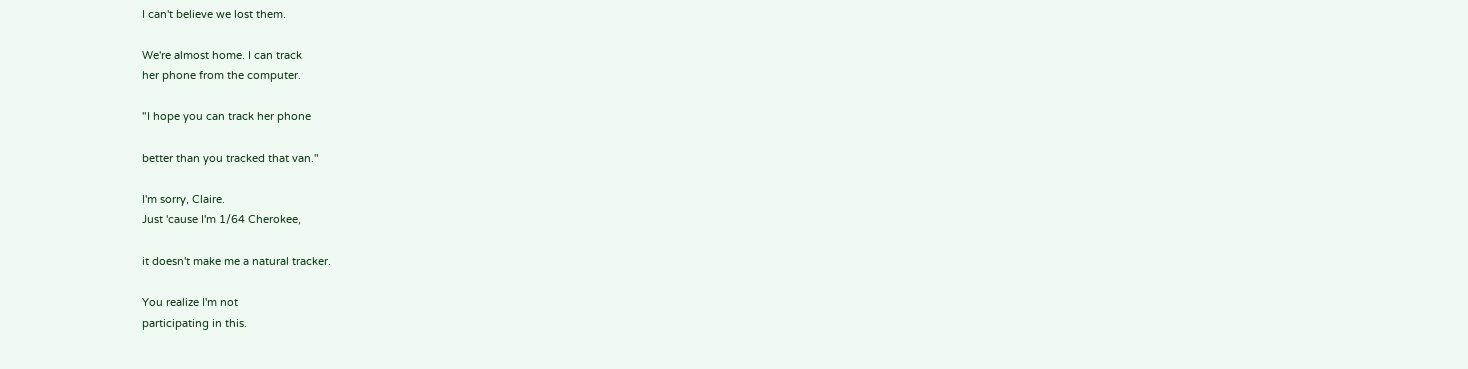I can't believe we lost them.

We're almost home. I can track
her phone from the computer.

"I hope you can track her phone

better than you tracked that van."

I'm sorry, Claire.
Just 'cause I'm 1/64 Cherokee,

it doesn't make me a natural tracker.

You realize I'm not
participating in this.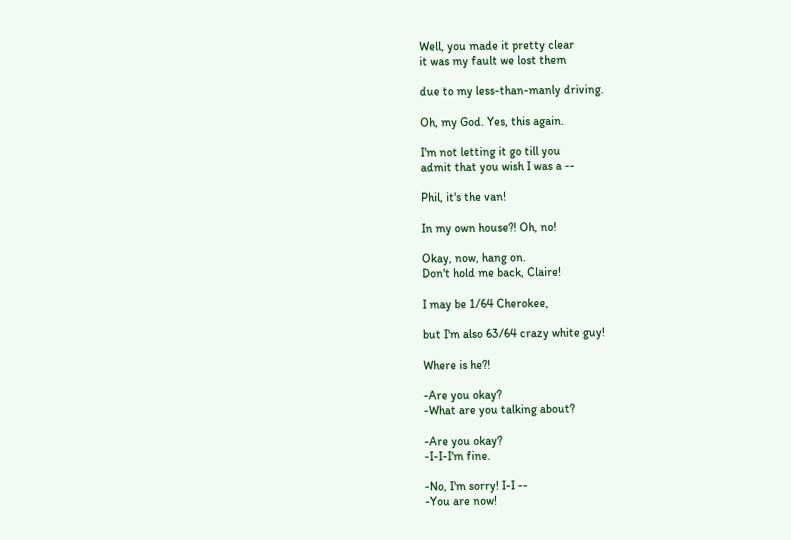Well, you made it pretty clear
it was my fault we lost them

due to my less-than-manly driving.

Oh, my God. Yes, this again.

I'm not letting it go till you
admit that you wish I was a --

Phil, it's the van!

In my own house?! Oh, no!

Okay, now, hang on.
Don't hold me back, Claire!

I may be 1/64 Cherokee,

but I'm also 63/64 crazy white guy!

Where is he?!

-Are you okay?
-What are you talking about?

-Are you okay?
-I-I-I'm fine.

-No, I'm sorry! I-I --
-You are now!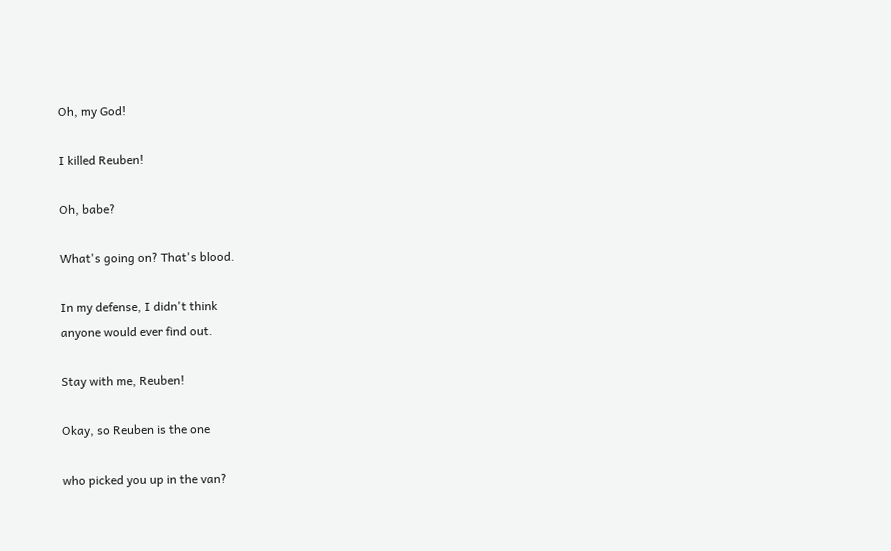Oh, my God!

I killed Reuben!

Oh, babe?

What's going on? That's blood.

In my defense, I didn't think
anyone would ever find out.

Stay with me, Reuben!

Okay, so Reuben is the one

who picked you up in the van?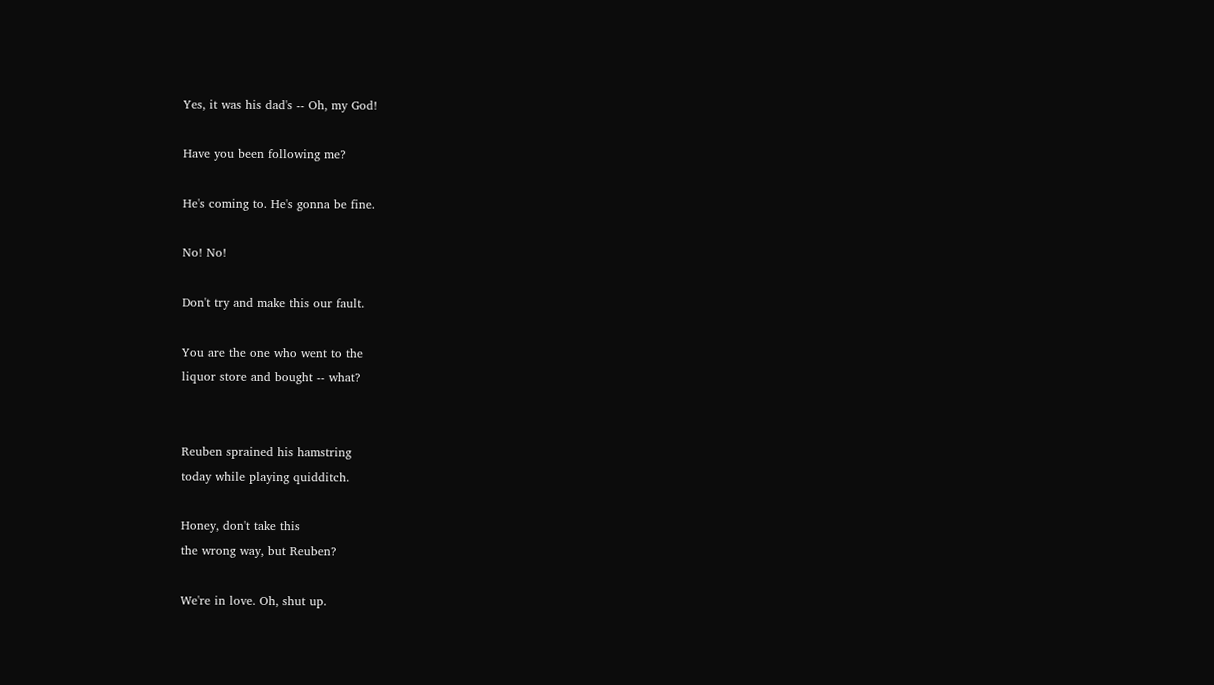Yes, it was his dad's -- Oh, my God!

Have you been following me?

He's coming to. He's gonna be fine.

No! No!

Don't try and make this our fault.

You are the one who went to the
liquor store and bought -- what?


Reuben sprained his hamstring
today while playing quidditch.

Honey, don't take this
the wrong way, but Reuben?

We're in love. Oh, shut up.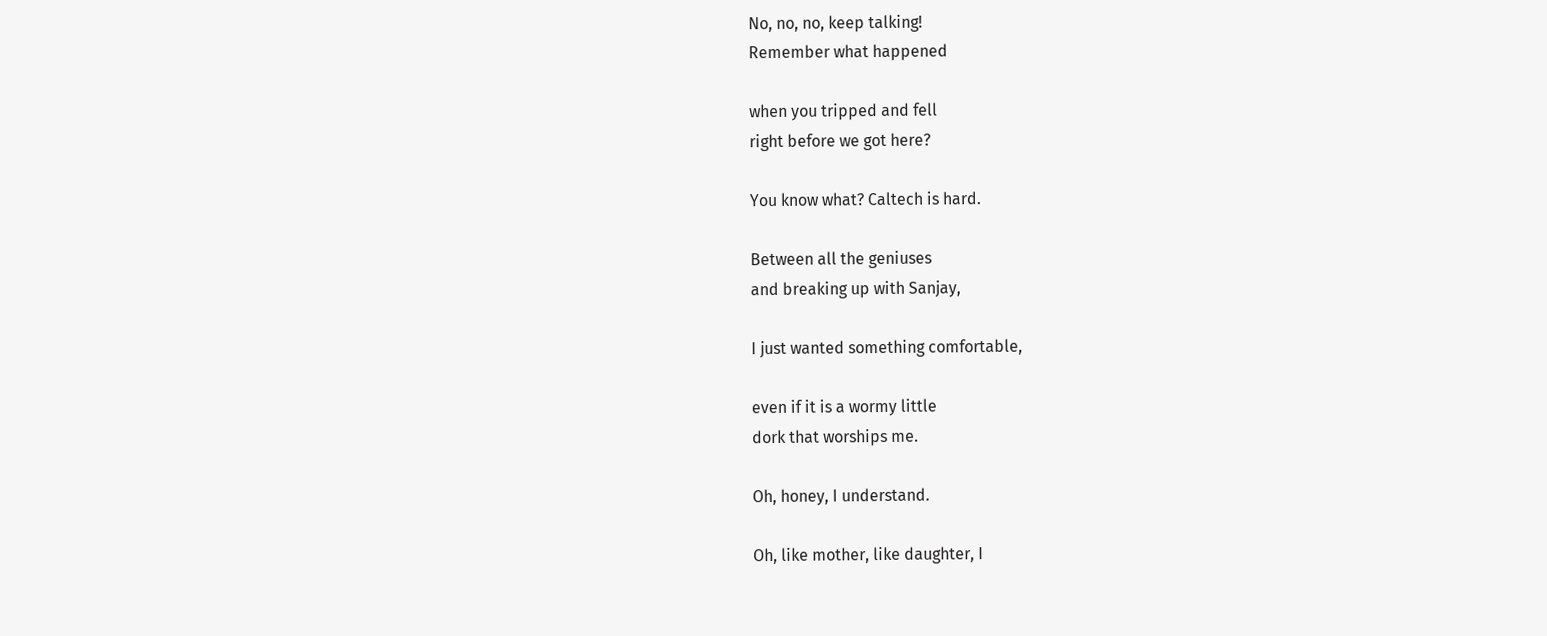No, no, no, keep talking!
Remember what happened

when you tripped and fell
right before we got here?

You know what? Caltech is hard.

Between all the geniuses
and breaking up with Sanjay,

I just wanted something comfortable,

even if it is a wormy little
dork that worships me.

Oh, honey, I understand.

Oh, like mother, like daughter, I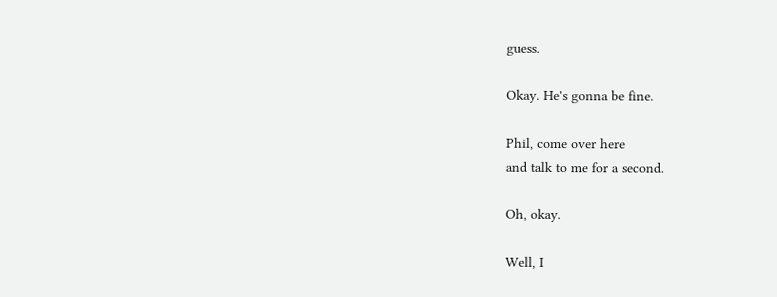guess.

Okay. He's gonna be fine.

Phil, come over here
and talk to me for a second.

Oh, okay.

Well, I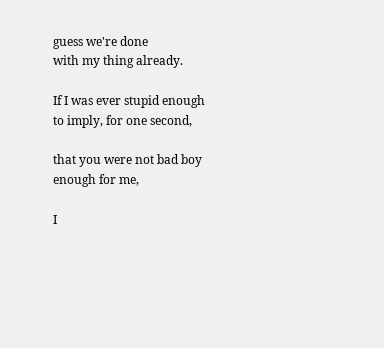guess we're done
with my thing already.

If I was ever stupid enough
to imply, for one second,

that you were not bad boy enough for me,

I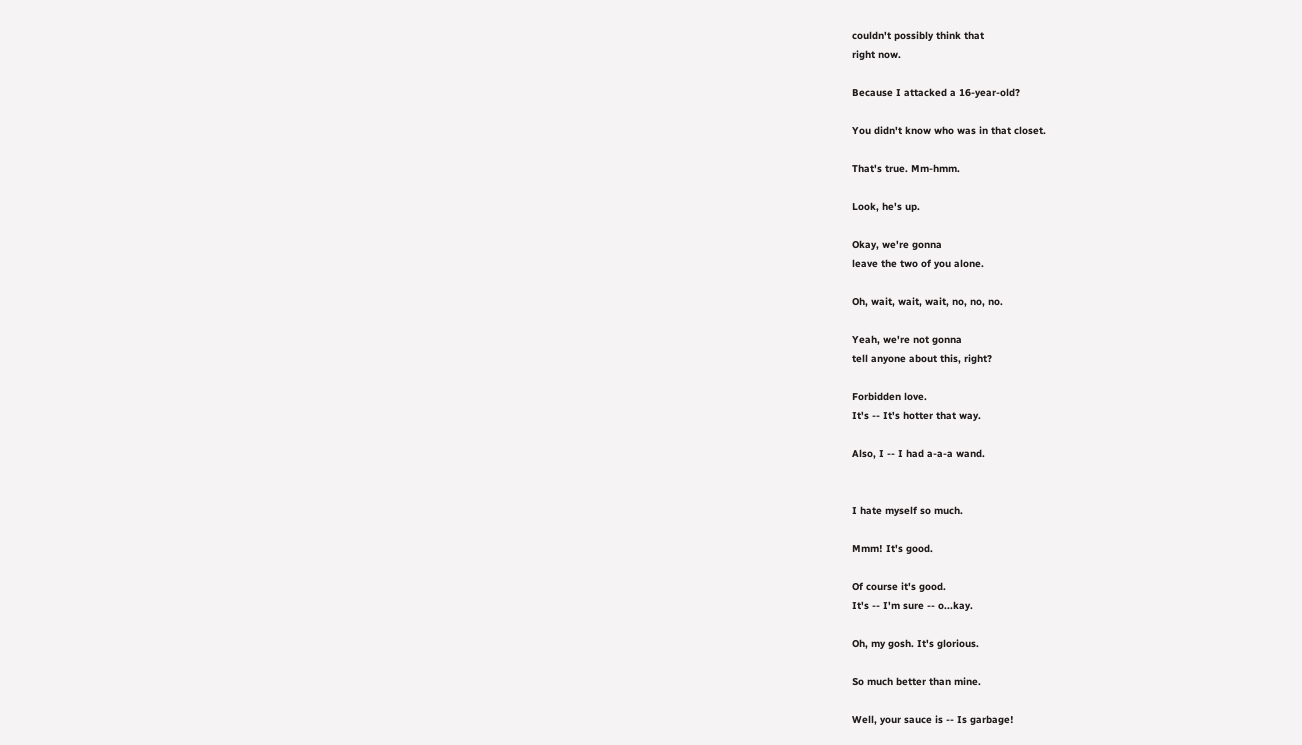couldn't possibly think that
right now.

Because I attacked a 16-year-old?

You didn't know who was in that closet.

That's true. Mm-hmm.

Look, he's up.

Okay, we're gonna
leave the two of you alone.

Oh, wait, wait, wait, no, no, no.

Yeah, we're not gonna
tell anyone about this, right?

Forbidden love.
It's -- It's hotter that way.

Also, I -- I had a-a-a wand.


I hate myself so much.

Mmm! It's good.

Of course it's good.
It's -- I'm sure -- o...kay.

Oh, my gosh. It's glorious.

So much better than mine.

Well, your sauce is -- Is garbage!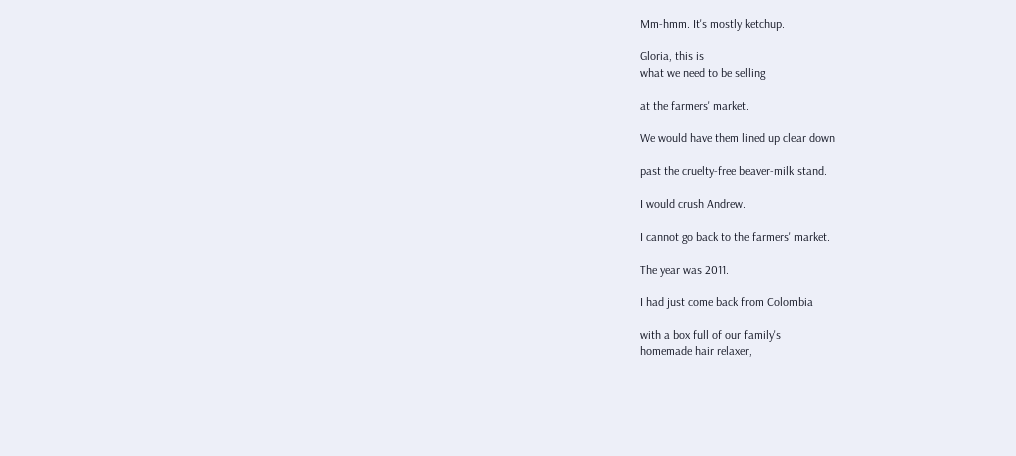Mm-hmm. It's mostly ketchup.

Gloria, this is
what we need to be selling

at the farmers' market.

We would have them lined up clear down

past the cruelty-free beaver-milk stand.

I would crush Andrew.

I cannot go back to the farmers' market.

The year was 2011.

I had just come back from Colombia

with a box full of our family's
homemade hair relaxer,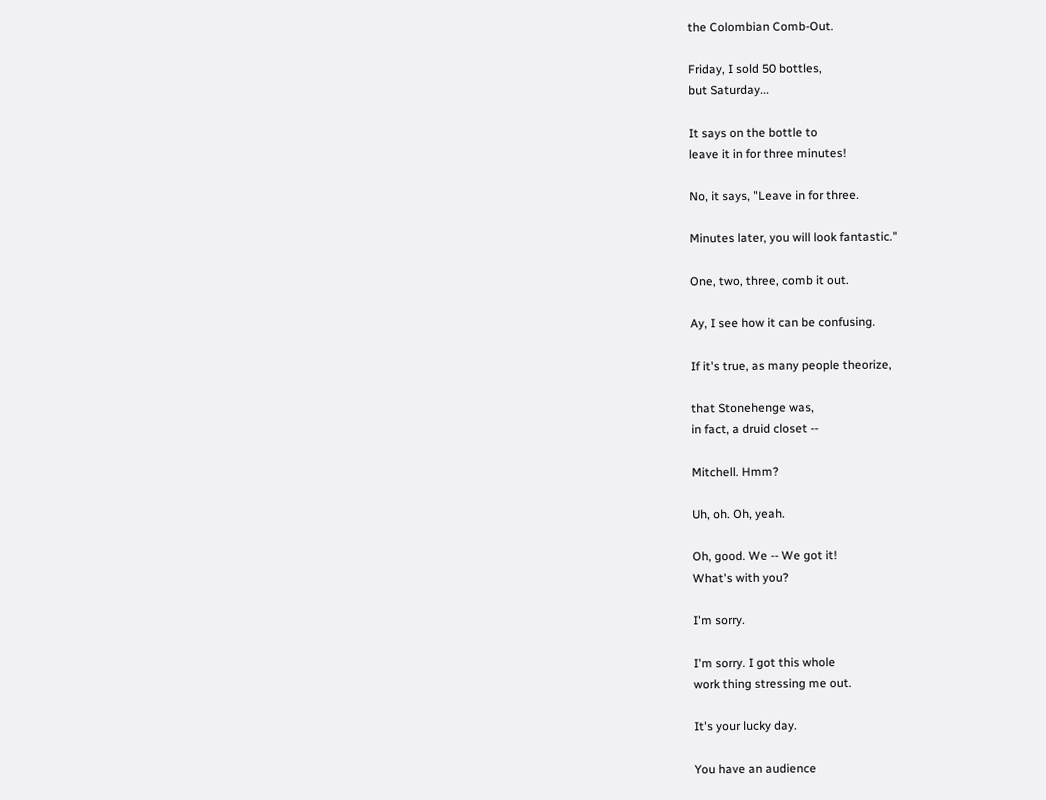the Colombian Comb-Out.

Friday, I sold 50 bottles,
but Saturday...

It says on the bottle to
leave it in for three minutes!

No, it says, "Leave in for three.

Minutes later, you will look fantastic."

One, two, three, comb it out.

Ay, I see how it can be confusing.

If it's true, as many people theorize,

that Stonehenge was,
in fact, a druid closet --

Mitchell. Hmm?

Uh, oh. Oh, yeah.

Oh, good. We -- We got it!
What's with you?

I'm sorry.

I'm sorry. I got this whole
work thing stressing me out.

It's your lucky day.

You have an audience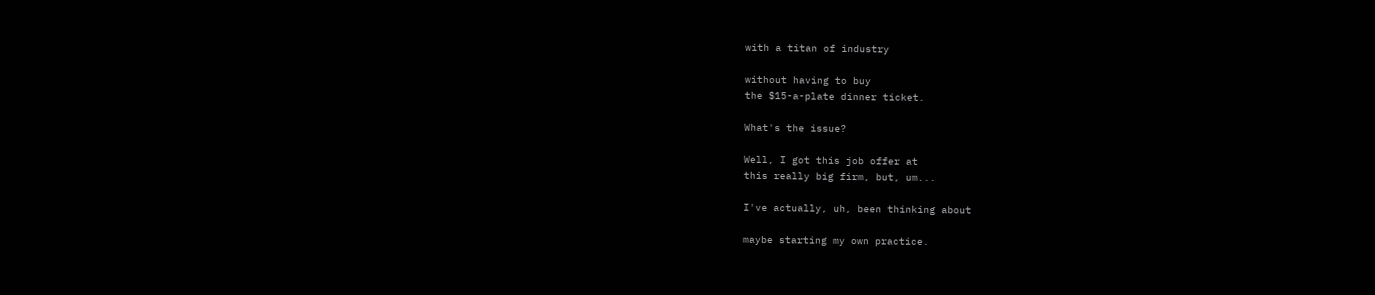with a titan of industry

without having to buy
the $15-a-plate dinner ticket.

What's the issue?

Well, I got this job offer at
this really big firm, but, um...

I've actually, uh, been thinking about

maybe starting my own practice.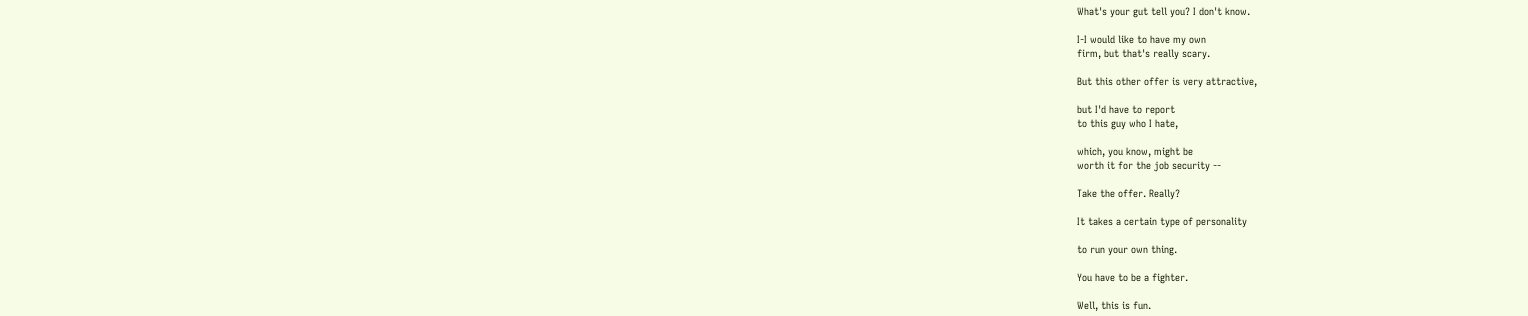What's your gut tell you? I don't know.

I-I would like to have my own
firm, but that's really scary.

But this other offer is very attractive,

but I'd have to report
to this guy who I hate,

which, you know, might be
worth it for the job security --

Take the offer. Really?

It takes a certain type of personality

to run your own thing.

You have to be a fighter.

Well, this is fun.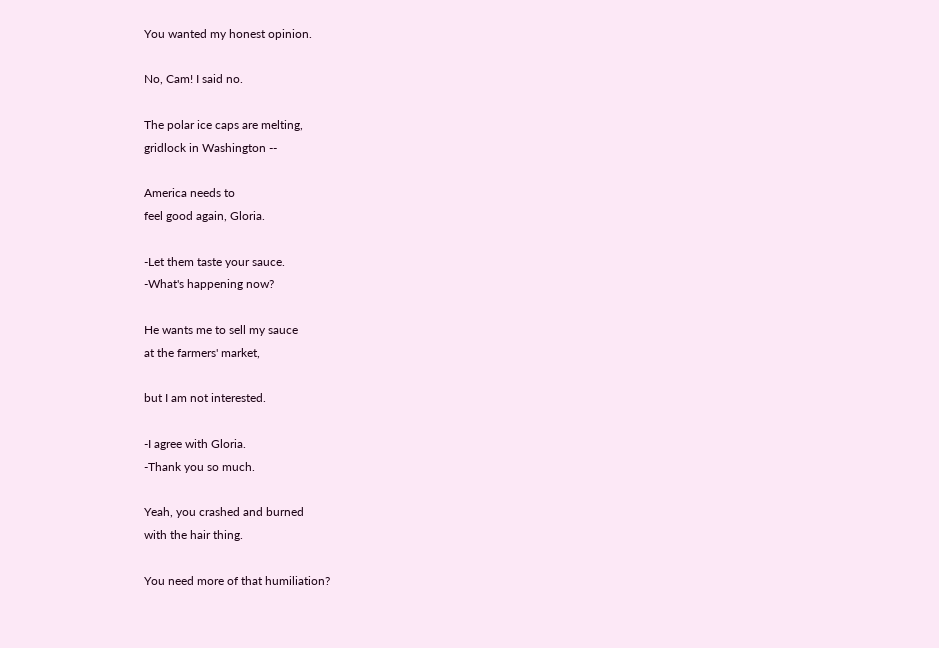You wanted my honest opinion.

No, Cam! I said no.

The polar ice caps are melting,
gridlock in Washington --

America needs to
feel good again, Gloria.

-Let them taste your sauce.
-What's happening now?

He wants me to sell my sauce
at the farmers' market,

but I am not interested.

-I agree with Gloria.
-Thank you so much.

Yeah, you crashed and burned
with the hair thing.

You need more of that humiliation?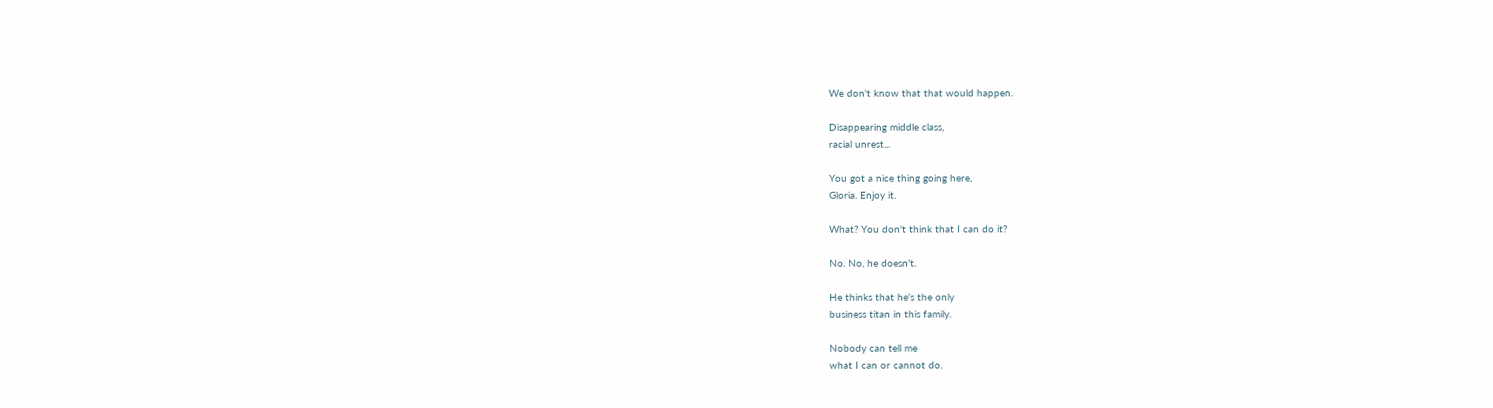We don't know that that would happen.

Disappearing middle class,
racial unrest...

You got a nice thing going here,
Gloria. Enjoy it.

What? You don't think that I can do it?

No. No, he doesn't.

He thinks that he's the only
business titan in this family.

Nobody can tell me
what I can or cannot do.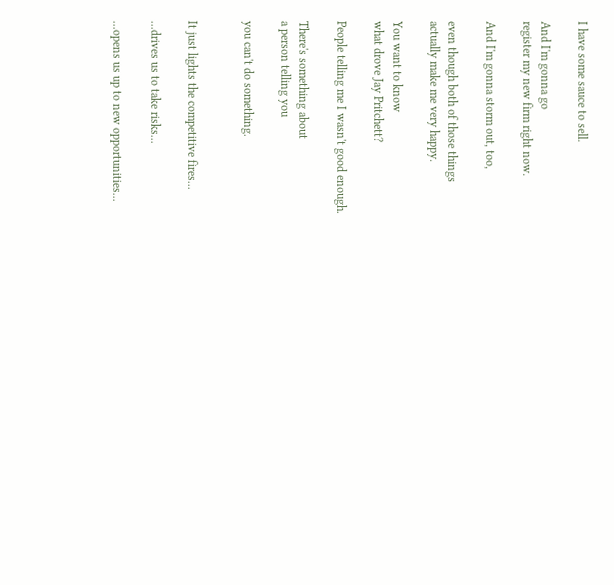I have some sauce to sell.

And I'm gonna go
register my new firm right now.

And I'm gonna storm out, too,

even though both of those things
actually make me very happy.

You want to know
what drove Jay Pritchett?

People telling me I wasn't good enough.

There's something about
a person telling you

you can't do something.


It just lights the competitive fires...

...drives us to take risks...

...opens us up to new opportunities...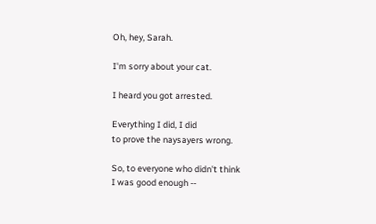Oh, hey, Sarah.

I'm sorry about your cat.

I heard you got arrested.

Everything I did, I did
to prove the naysayers wrong.

So, to everyone who didn't think
I was good enough --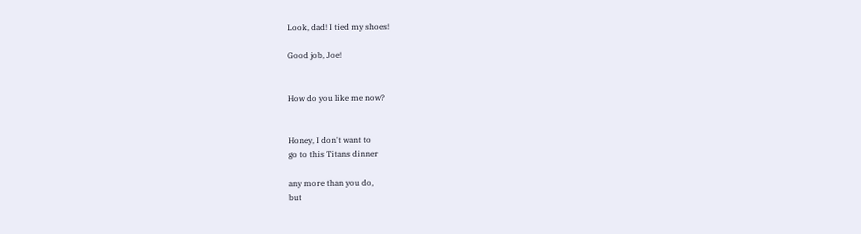Look, dad! I tied my shoes!

Good job, Joe!


How do you like me now?


Honey, I don't want to
go to this Titans dinner

any more than you do,
but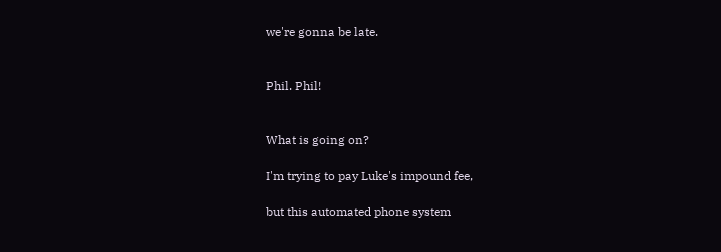we're gonna be late.


Phil. Phil!


What is going on?

I'm trying to pay Luke's impound fee,

but this automated phone system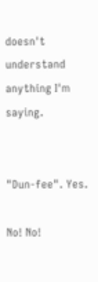doesn't understand anything I'm saying.


"Dun-fee". Yes.

No! No!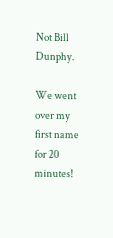Not Bill Dunphy.

We went over my first name
for 20 minutes!